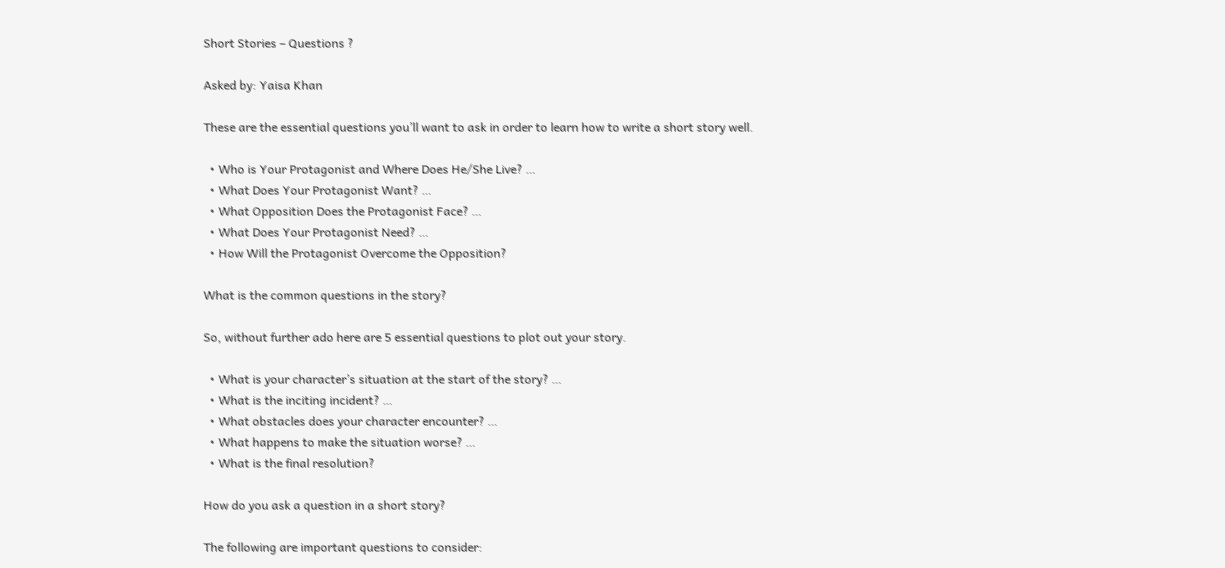Short Stories – Questions ?

Asked by: Yaisa Khan

These are the essential questions you’ll want to ask in order to learn how to write a short story well.

  • Who is Your Protagonist and Where Does He/She Live? …
  • What Does Your Protagonist Want? …
  • What Opposition Does the Protagonist Face? …
  • What Does Your Protagonist Need? …
  • How Will the Protagonist Overcome the Opposition?

What is the common questions in the story?

So, without further ado here are 5 essential questions to plot out your story.

  • What is your character’s situation at the start of the story? …
  • What is the inciting incident? …
  • What obstacles does your character encounter? …
  • What happens to make the situation worse? …
  • What is the final resolution?

How do you ask a question in a short story?

The following are important questions to consider: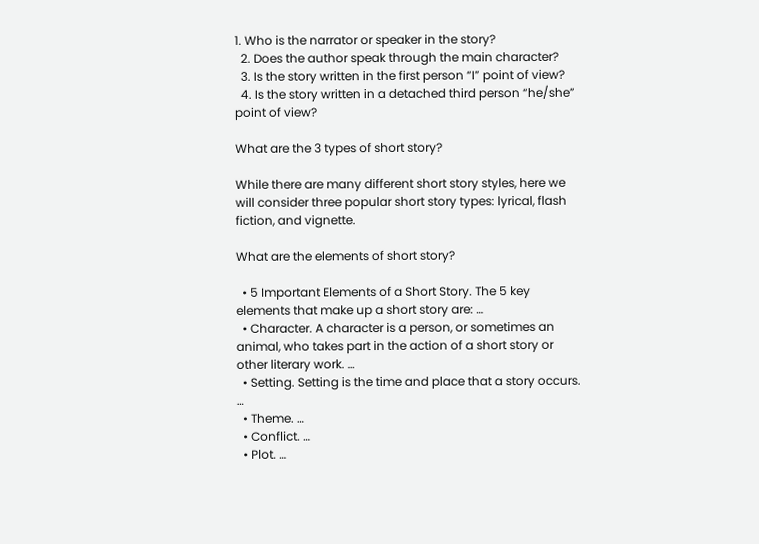1. Who is the narrator or speaker in the story?
  2. Does the author speak through the main character?
  3. Is the story written in the first person “I” point of view?
  4. Is the story written in a detached third person “he/she” point of view?

What are the 3 types of short story?

While there are many different short story styles, here we will consider three popular short story types: lyrical, flash fiction, and vignette.

What are the elements of short story?

  • 5 Important Elements of a Short Story. The 5 key elements that make up a short story are: …
  • Character. A character is a person, or sometimes an animal, who takes part in the action of a short story or other literary work. …
  • Setting. Setting is the time and place that a story occurs. …
  • Theme. …
  • Conflict. …
  • Plot. …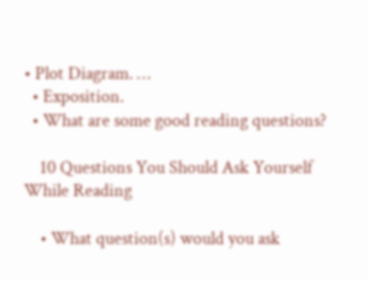• Plot Diagram. …
  • Exposition.
  • What are some good reading questions?

    10 Questions You Should Ask Yourself While Reading

    • What question(s) would you ask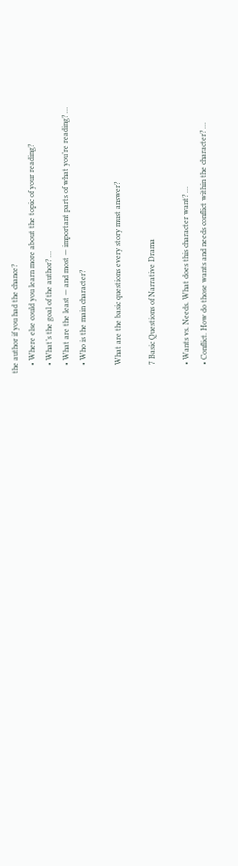the author if you had the chance?
    • Where else could you learn more about the topic of your reading?
    • What’s the goal of the author? …
    • What are the least — and most — important parts of what you’re reading? …
    • Who is the main character?

    What are the basic questions every story must answer?

    7 Basic Questions of Narrative Drama

    • Wants vs. Needs. What does this character want? …
    • Conflict. How do those wants and needs conflict within the character? …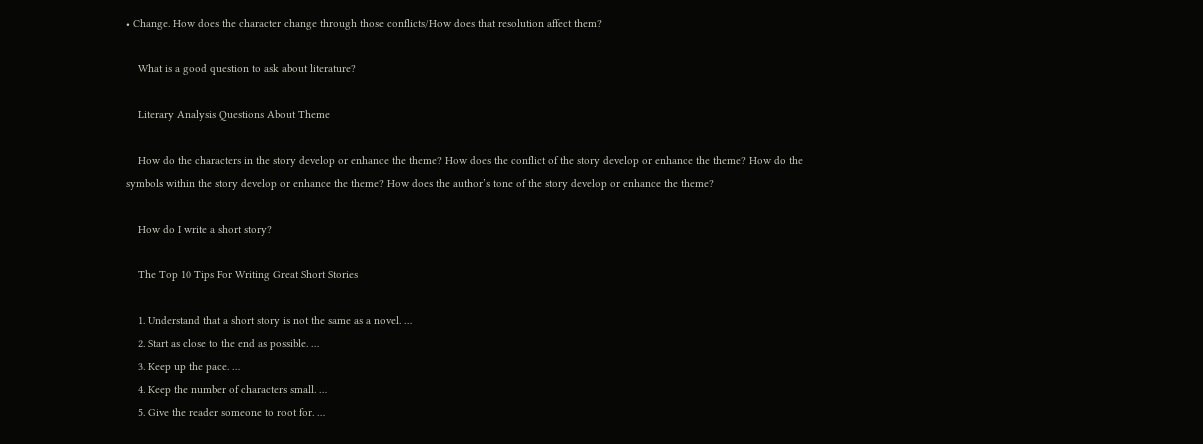• Change. How does the character change through those conflicts/How does that resolution affect them?

    What is a good question to ask about literature?

    Literary Analysis Questions About Theme

    How do the characters in the story develop or enhance the theme? How does the conflict of the story develop or enhance the theme? How do the symbols within the story develop or enhance the theme? How does the author’s tone of the story develop or enhance the theme?

    How do I write a short story?

    The Top 10 Tips For Writing Great Short Stories

    1. Understand that a short story is not the same as a novel. …
    2. Start as close to the end as possible. …
    3. Keep up the pace. …
    4. Keep the number of characters small. …
    5. Give the reader someone to root for. …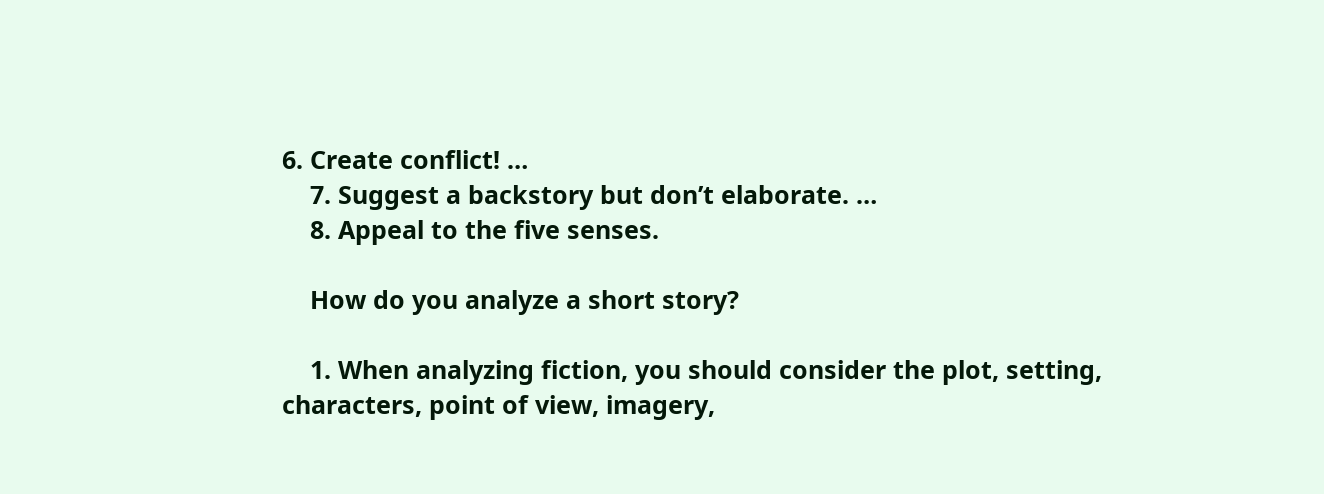6. Create conflict! …
    7. Suggest a backstory but don’t elaborate. …
    8. Appeal to the five senses.

    How do you analyze a short story?

    1. When analyzing fiction, you should consider the plot, setting, characters, point of view, imagery,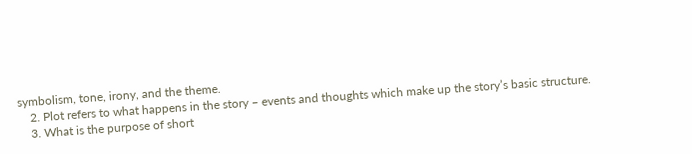symbolism, tone, irony, and the theme.
    2. Plot refers to what happens in the story – events and thoughts which make up the story’s basic structure.
    3. What is the purpose of short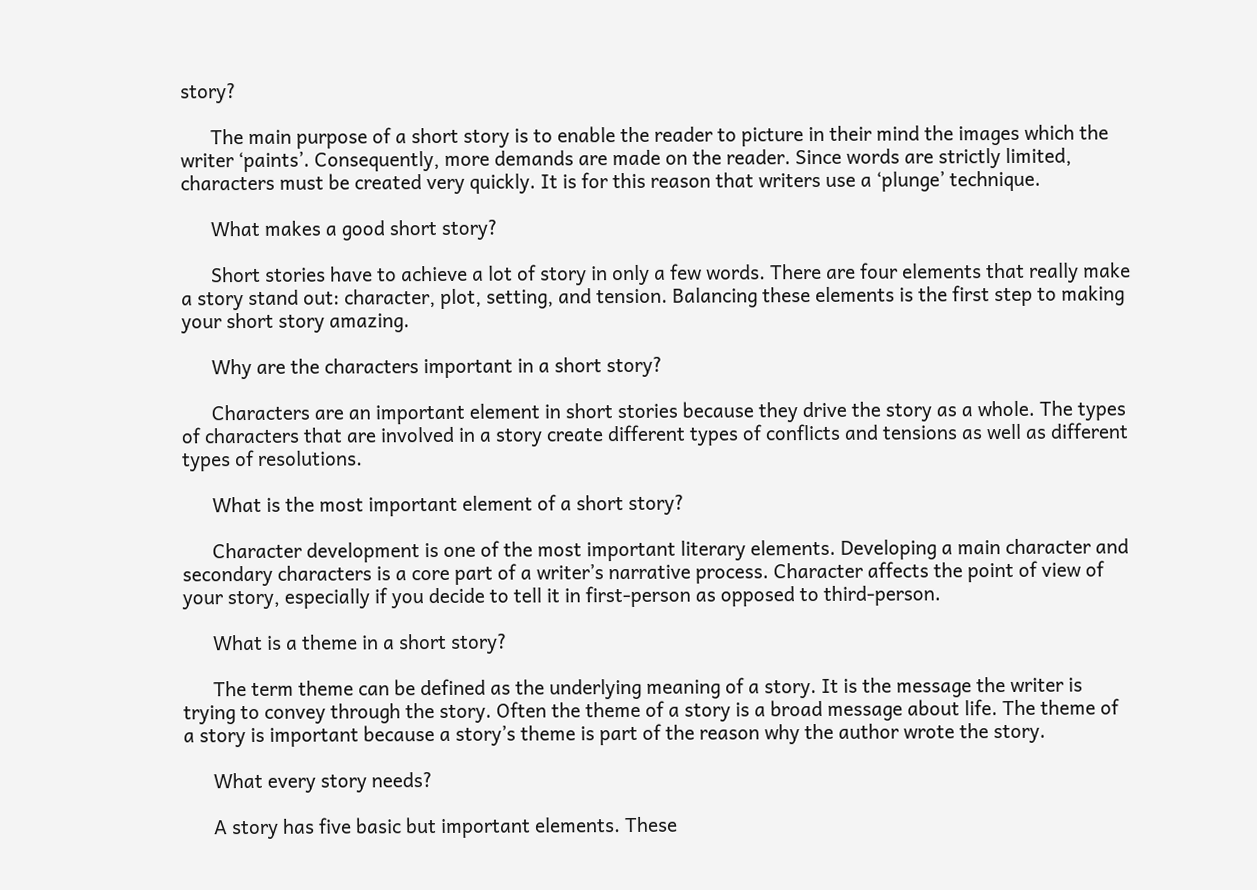story?

      The main purpose of a short story is to enable the reader to picture in their mind the images which the writer ‘paints’. Consequently, more demands are made on the reader. Since words are strictly limited, characters must be created very quickly. It is for this reason that writers use a ‘plunge’ technique.

      What makes a good short story?

      Short stories have to achieve a lot of story in only a few words. There are four elements that really make a story stand out: character, plot, setting, and tension. Balancing these elements is the first step to making your short story amazing.

      Why are the characters important in a short story?

      Characters are an important element in short stories because they drive the story as a whole. The types of characters that are involved in a story create different types of conflicts and tensions as well as different types of resolutions.

      What is the most important element of a short story?

      Character development is one of the most important literary elements. Developing a main character and secondary characters is a core part of a writer’s narrative process. Character affects the point of view of your story, especially if you decide to tell it in first-person as opposed to third-person.

      What is a theme in a short story?

      The term theme can be defined as the underlying meaning of a story. It is the message the writer is trying to convey through the story. Often the theme of a story is a broad message about life. The theme of a story is important because a story’s theme is part of the reason why the author wrote the story.

      What every story needs?

      A story has five basic but important elements. These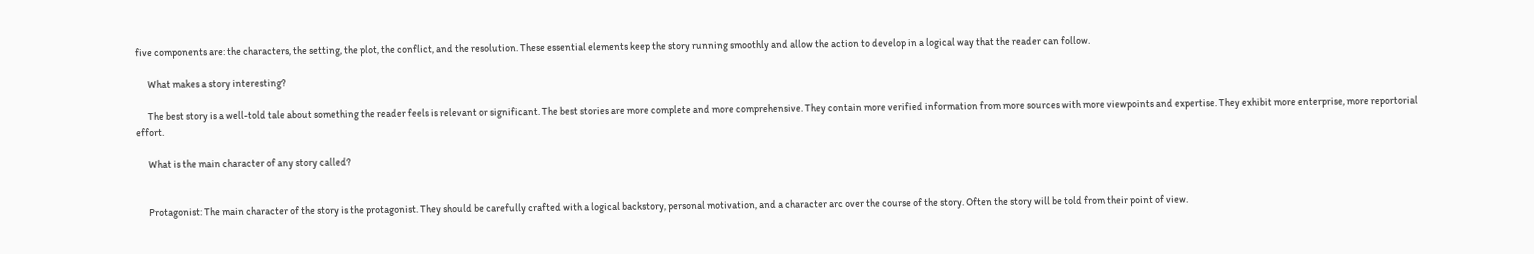five components are: the characters, the setting, the plot, the conflict, and the resolution. These essential elements keep the story running smoothly and allow the action to develop in a logical way that the reader can follow.

      What makes a story interesting?

      The best story is a well-told tale about something the reader feels is relevant or significant. The best stories are more complete and more comprehensive. They contain more verified information from more sources with more viewpoints and expertise. They exhibit more enterprise, more reportorial effort.

      What is the main character of any story called?


      Protagonist: The main character of the story is the protagonist. They should be carefully crafted with a logical backstory, personal motivation, and a character arc over the course of the story. Often the story will be told from their point of view.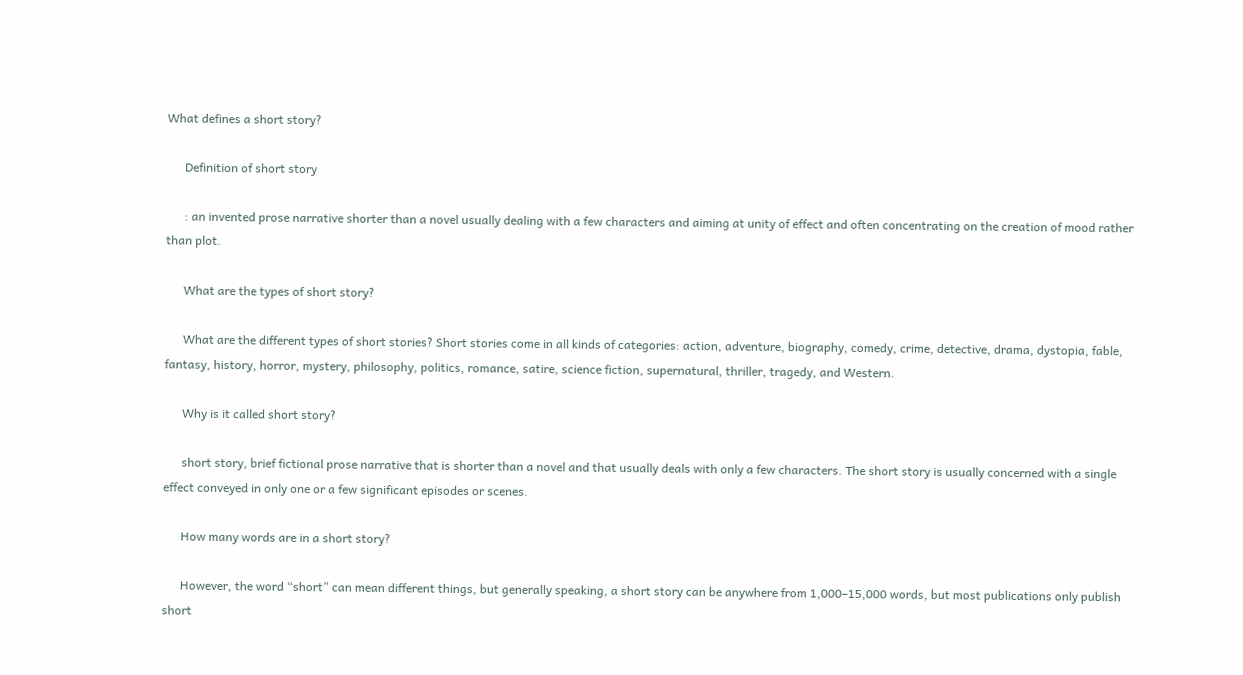What defines a short story?

      Definition of short story

      : an invented prose narrative shorter than a novel usually dealing with a few characters and aiming at unity of effect and often concentrating on the creation of mood rather than plot.

      What are the types of short story?

      What are the different types of short stories? Short stories come in all kinds of categories: action, adventure, biography, comedy, crime, detective, drama, dystopia, fable, fantasy, history, horror, mystery, philosophy, politics, romance, satire, science fiction, supernatural, thriller, tragedy, and Western.

      Why is it called short story?

      short story, brief fictional prose narrative that is shorter than a novel and that usually deals with only a few characters. The short story is usually concerned with a single effect conveyed in only one or a few significant episodes or scenes.

      How many words are in a short story?

      However, the word “short” can mean different things, but generally speaking, a short story can be anywhere from 1,000–15,000 words, but most publications only publish short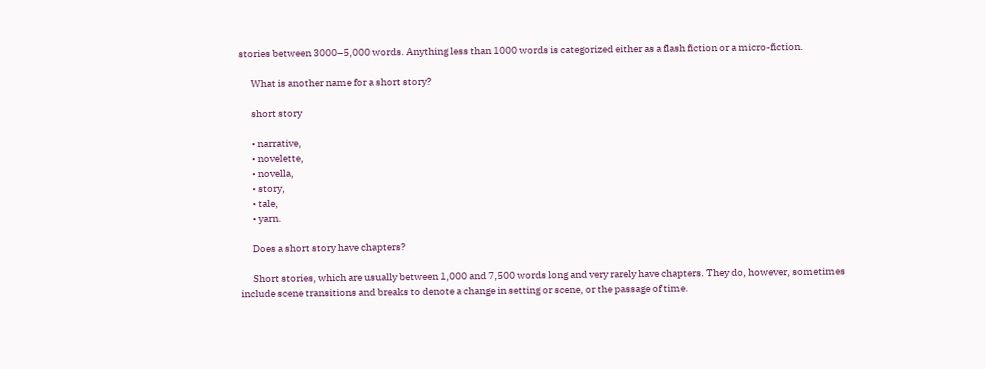stories between 3000–5,000 words. Anything less than 1000 words is categorized either as a flash fiction or a micro-fiction.

      What is another name for a short story?

      short story

      • narrative,
      • novelette,
      • novella,
      • story,
      • tale,
      • yarn.

      Does a short story have chapters?

      Short stories, which are usually between 1,000 and 7,500 words long and very rarely have chapters. They do, however, sometimes include scene transitions and breaks to denote a change in setting or scene, or the passage of time.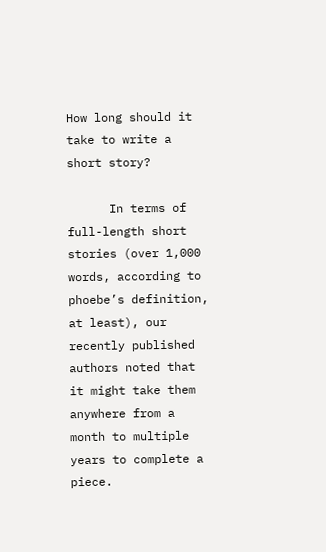How long should it take to write a short story?

      In terms of full-length short stories (over 1,000 words, according to phoebe’s definition, at least), our recently published authors noted that it might take them anywhere from a month to multiple years to complete a piece.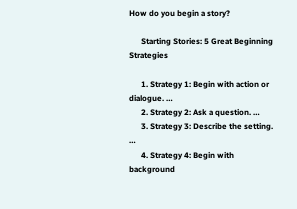How do you begin a story?

      Starting Stories: 5 Great Beginning Strategies

      1. Strategy 1: Begin with action or dialogue. …
      2. Strategy 2: Ask a question. …
      3. Strategy 3: Describe the setting. …
      4. Strategy 4: Begin with background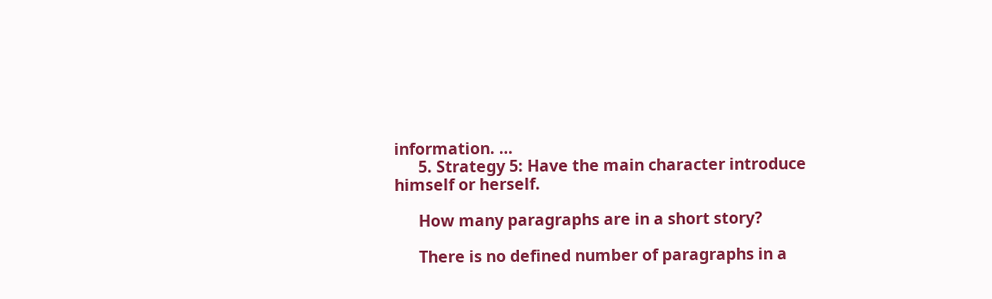information. …
      5. Strategy 5: Have the main character introduce himself or herself.

      How many paragraphs are in a short story?

      There is no defined number of paragraphs in a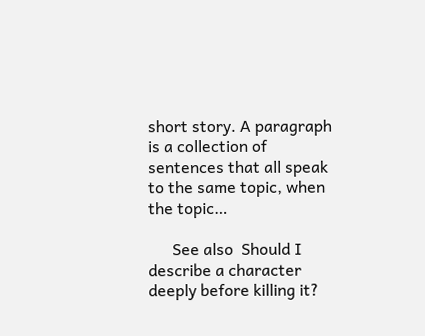short story. A paragraph is a collection of sentences that all speak to the same topic, when the topic…

      See also  Should I describe a character deeply before killing it?